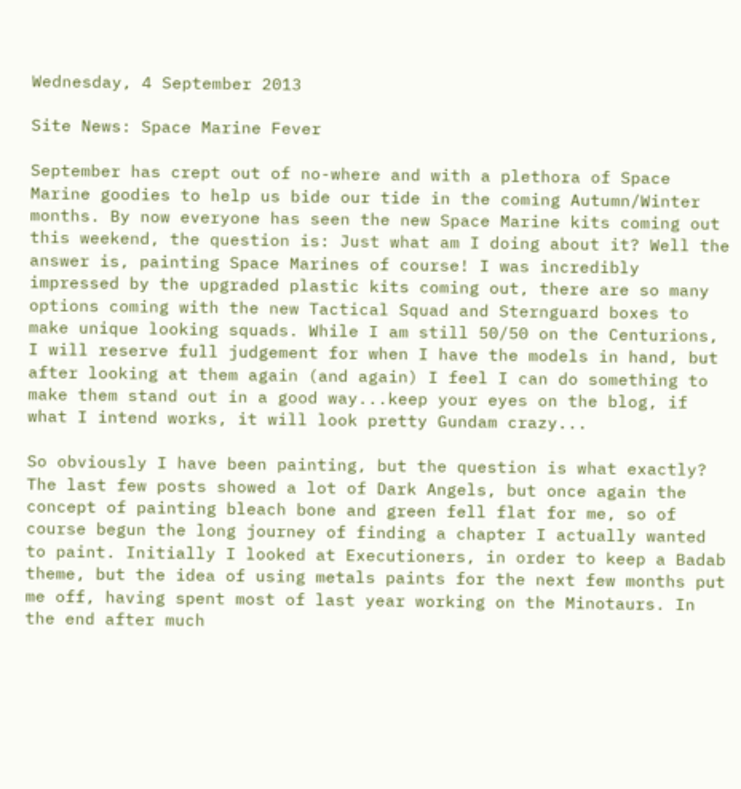Wednesday, 4 September 2013

Site News: Space Marine Fever

September has crept out of no-where and with a plethora of Space Marine goodies to help us bide our tide in the coming Autumn/Winter months. By now everyone has seen the new Space Marine kits coming out this weekend, the question is: Just what am I doing about it? Well the answer is, painting Space Marines of course! I was incredibly impressed by the upgraded plastic kits coming out, there are so many options coming with the new Tactical Squad and Sternguard boxes to make unique looking squads. While I am still 50/50 on the Centurions, I will reserve full judgement for when I have the models in hand, but after looking at them again (and again) I feel I can do something to make them stand out in a good way...keep your eyes on the blog, if what I intend works, it will look pretty Gundam crazy...

So obviously I have been painting, but the question is what exactly? The last few posts showed a lot of Dark Angels, but once again the concept of painting bleach bone and green fell flat for me, so of course begun the long journey of finding a chapter I actually wanted to paint. Initially I looked at Executioners, in order to keep a Badab theme, but the idea of using metals paints for the next few months put me off, having spent most of last year working on the Minotaurs. In the end after much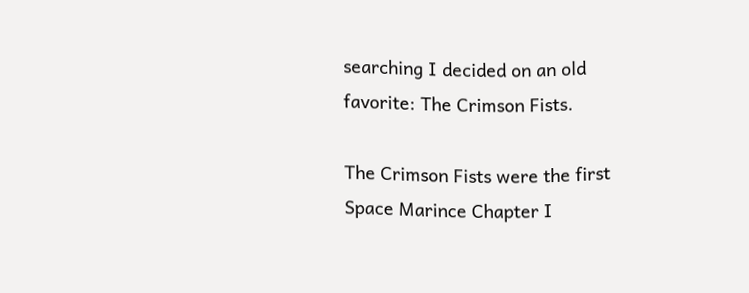searching I decided on an old favorite: The Crimson Fists.

The Crimson Fists were the first Space Marince Chapter I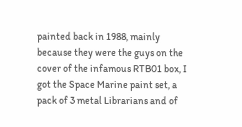painted back in 1988, mainly because they were the guys on the cover of the infamous RTB01 box, I got the Space Marine paint set, a pack of 3 metal Librarians and of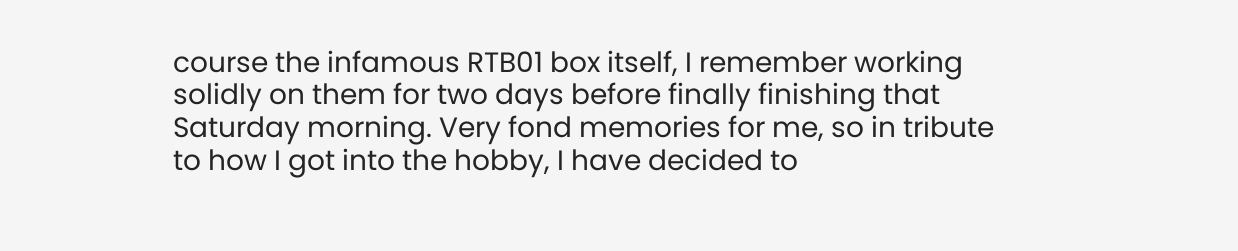course the infamous RTB01 box itself, I remember working solidly on them for two days before finally finishing that Saturday morning. Very fond memories for me, so in tribute to how I got into the hobby, I have decided to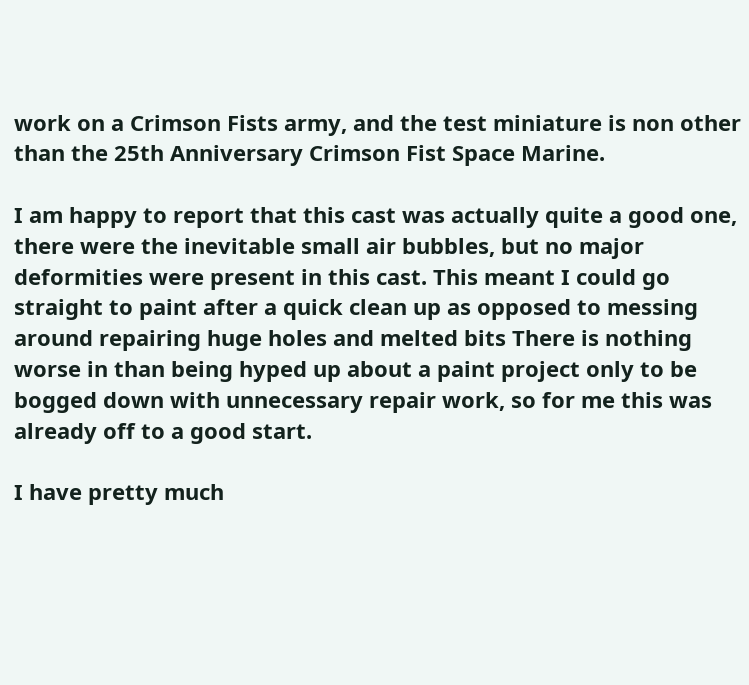work on a Crimson Fists army, and the test miniature is non other than the 25th Anniversary Crimson Fist Space Marine.

I am happy to report that this cast was actually quite a good one, there were the inevitable small air bubbles, but no major deformities were present in this cast. This meant I could go straight to paint after a quick clean up as opposed to messing around repairing huge holes and melted bits There is nothing worse in than being hyped up about a paint project only to be bogged down with unnecessary repair work, so for me this was already off to a good start.

I have pretty much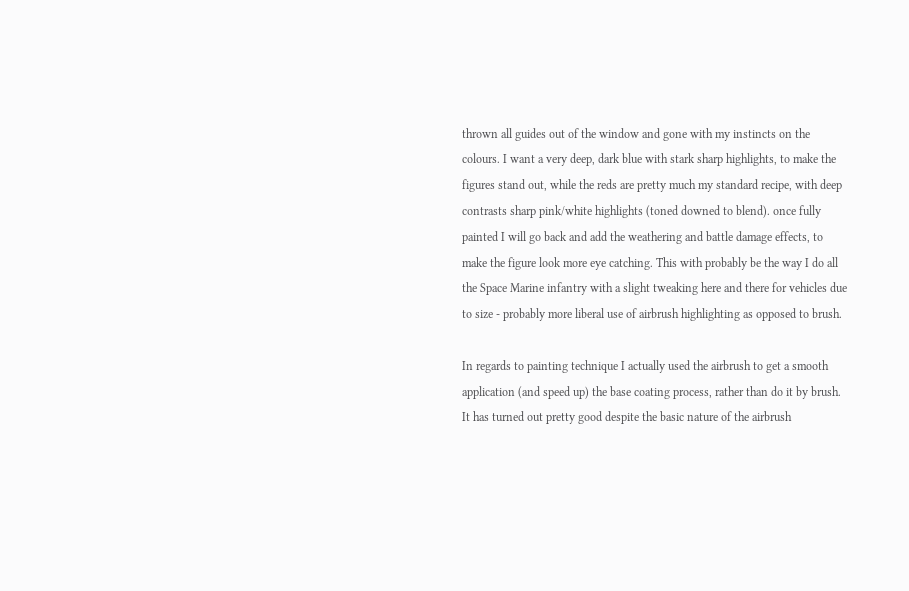thrown all guides out of the window and gone with my instincts on the colours. I want a very deep, dark blue with stark sharp highlights, to make the figures stand out, while the reds are pretty much my standard recipe, with deep contrasts sharp pink/white highlights (toned downed to blend). once fully painted I will go back and add the weathering and battle damage effects, to make the figure look more eye catching. This with probably be the way I do all the Space Marine infantry with a slight tweaking here and there for vehicles due to size - probably more liberal use of airbrush highlighting as opposed to brush.

In regards to painting technique I actually used the airbrush to get a smooth application (and speed up) the base coating process, rather than do it by brush. It has turned out pretty good despite the basic nature of the airbrush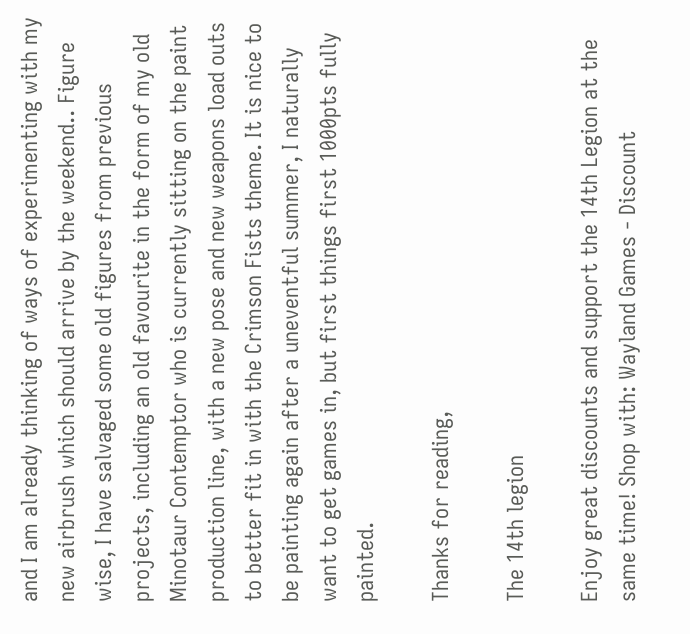and I am already thinking of ways of experimenting with my new airbrush which should arrive by the weekend.. Figure wise, I have salvaged some old figures from previous projects, including an old favourite in the form of my old Minotaur Contemptor who is currently sitting on the paint production line, with a new pose and new weapons load outs to better fit in with the Crimson Fists theme. It is nice to be painting again after a uneventful summer, I naturally want to get games in, but first things first 1000pts fully painted.

Thanks for reading,

The 14th legion

Enjoy great discounts and support the 14th Legion at the same time! Shop with: Wayland Games - Discount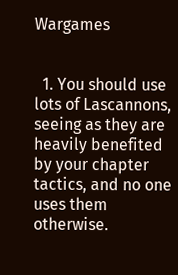Wargames


  1. You should use lots of Lascannons, seeing as they are heavily benefited by your chapter tactics, and no one uses them otherwise.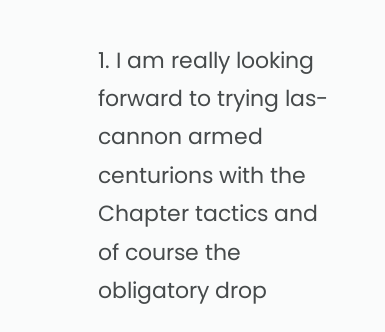1. I am really looking forward to trying las-cannon armed centurions with the Chapter tactics and of course the obligatory drop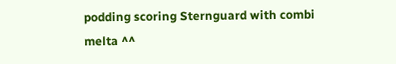podding scoring Sternguard with combi melta ^^